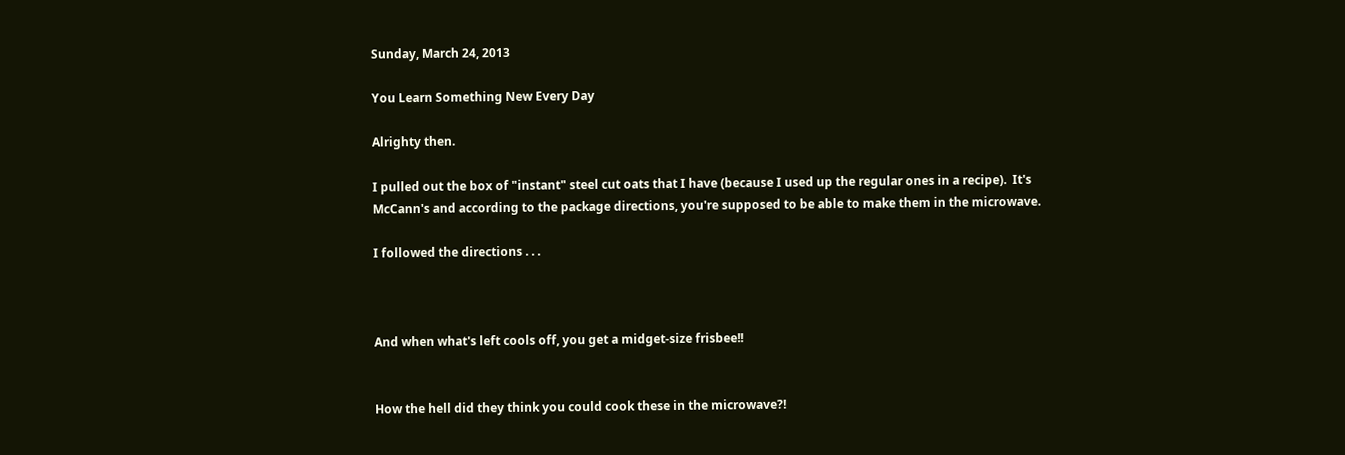Sunday, March 24, 2013

You Learn Something New Every Day

Alrighty then.

I pulled out the box of "instant" steel cut oats that I have (because I used up the regular ones in a recipe).  It's McCann's and according to the package directions, you're supposed to be able to make them in the microwave.

I followed the directions . . .



And when what's left cools off, you get a midget-size frisbee!!


How the hell did they think you could cook these in the microwave?!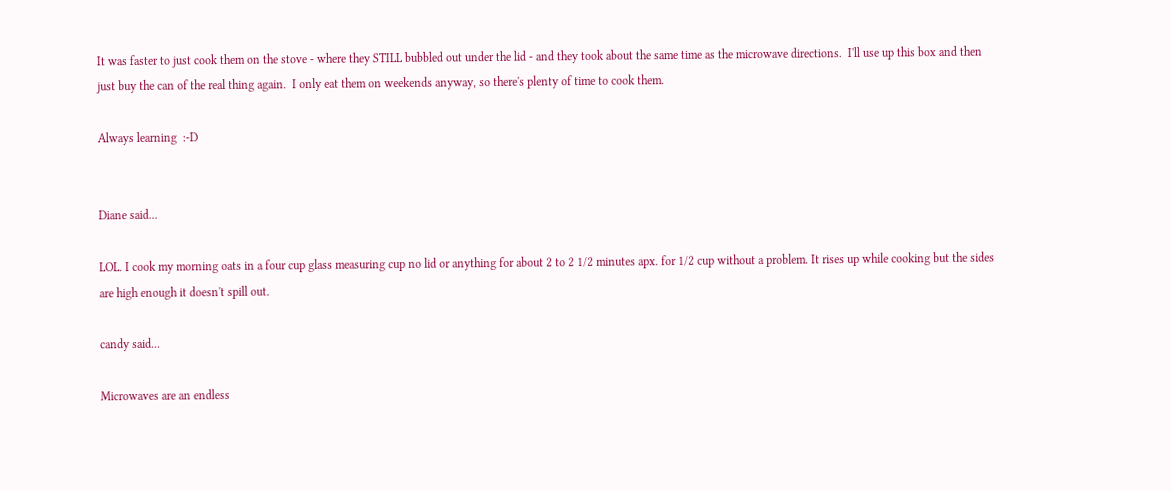It was faster to just cook them on the stove - where they STILL bubbled out under the lid - and they took about the same time as the microwave directions.  I'll use up this box and then just buy the can of the real thing again.  I only eat them on weekends anyway, so there's plenty of time to cook them.

Always learning  :-D


Diane said...

LOL. I cook my morning oats in a four cup glass measuring cup no lid or anything for about 2 to 2 1/2 minutes apx. for 1/2 cup without a problem. It rises up while cooking but the sides are high enough it doesn't spill out.

candy said...

Microwaves are an endless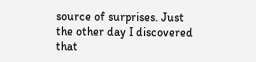source of surprises. Just the other day I discovered that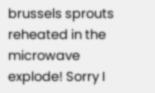brussels sprouts reheated in the microwave explode! Sorry I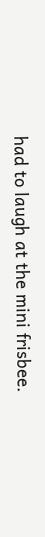had to laugh at the mini frisbee.